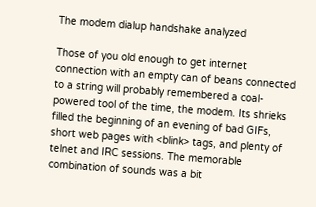The modem dialup handshake analyzed

Those of you old enough to get internet connection with an empty can of beans connected to a string will probably remembered a coal-powered tool of the time, the modem. Its shrieks filled the beginning of an evening of bad GIFs, short web pages with <blink> tags, and plenty of telnet and IRC sessions. The memorable combination of sounds was a bit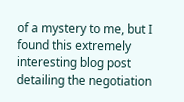of a mystery to me, but I found this extremely interesting blog post detailing the negotiation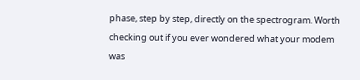phase, step by step, directly on the spectrogram. Worth checking out if you ever wondered what your modem was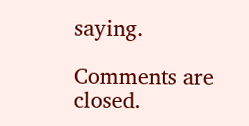saying.

Comments are closed.